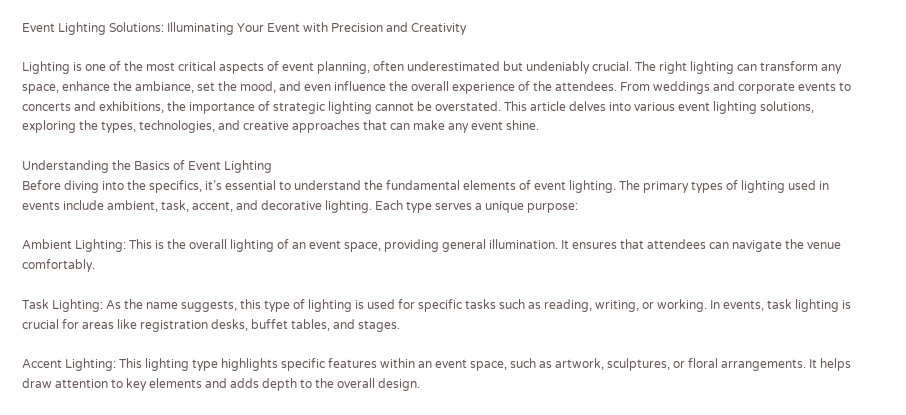Event Lighting Solutions: Illuminating Your Event with Precision and Creativity

Lighting is one of the most critical aspects of event planning, often underestimated but undeniably crucial. The right lighting can transform any space, enhance the ambiance, set the mood, and even influence the overall experience of the attendees. From weddings and corporate events to concerts and exhibitions, the importance of strategic lighting cannot be overstated. This article delves into various event lighting solutions, exploring the types, technologies, and creative approaches that can make any event shine.

Understanding the Basics of Event Lighting
Before diving into the specifics, it’s essential to understand the fundamental elements of event lighting. The primary types of lighting used in events include ambient, task, accent, and decorative lighting. Each type serves a unique purpose:

Ambient Lighting: This is the overall lighting of an event space, providing general illumination. It ensures that attendees can navigate the venue comfortably.

Task Lighting: As the name suggests, this type of lighting is used for specific tasks such as reading, writing, or working. In events, task lighting is crucial for areas like registration desks, buffet tables, and stages.

Accent Lighting: This lighting type highlights specific features within an event space, such as artwork, sculptures, or floral arrangements. It helps draw attention to key elements and adds depth to the overall design.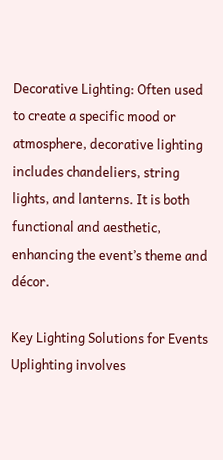Decorative Lighting: Often used to create a specific mood or atmosphere, decorative lighting includes chandeliers, string lights, and lanterns. It is both functional and aesthetic, enhancing the event’s theme and décor.

Key Lighting Solutions for Events
Uplighting involves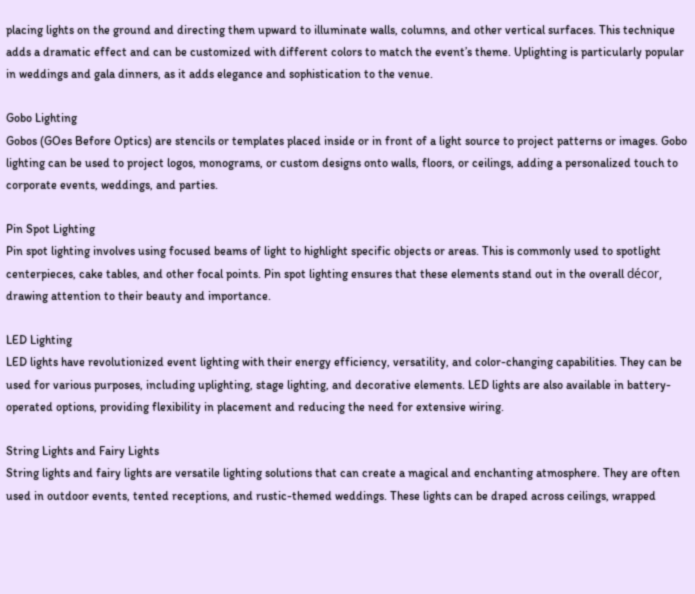placing lights on the ground and directing them upward to illuminate walls, columns, and other vertical surfaces. This technique adds a dramatic effect and can be customized with different colors to match the event’s theme. Uplighting is particularly popular in weddings and gala dinners, as it adds elegance and sophistication to the venue.

Gobo Lighting
Gobos (GOes Before Optics) are stencils or templates placed inside or in front of a light source to project patterns or images. Gobo lighting can be used to project logos, monograms, or custom designs onto walls, floors, or ceilings, adding a personalized touch to corporate events, weddings, and parties.

Pin Spot Lighting
Pin spot lighting involves using focused beams of light to highlight specific objects or areas. This is commonly used to spotlight centerpieces, cake tables, and other focal points. Pin spot lighting ensures that these elements stand out in the overall décor, drawing attention to their beauty and importance.

LED Lighting
LED lights have revolutionized event lighting with their energy efficiency, versatility, and color-changing capabilities. They can be used for various purposes, including uplighting, stage lighting, and decorative elements. LED lights are also available in battery-operated options, providing flexibility in placement and reducing the need for extensive wiring.

String Lights and Fairy Lights
String lights and fairy lights are versatile lighting solutions that can create a magical and enchanting atmosphere. They are often used in outdoor events, tented receptions, and rustic-themed weddings. These lights can be draped across ceilings, wrapped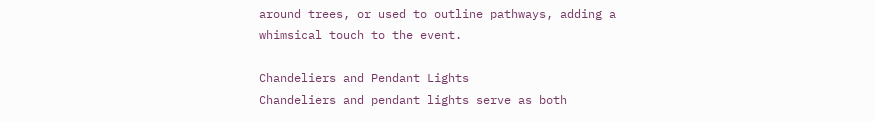around trees, or used to outline pathways, adding a whimsical touch to the event.

Chandeliers and Pendant Lights
Chandeliers and pendant lights serve as both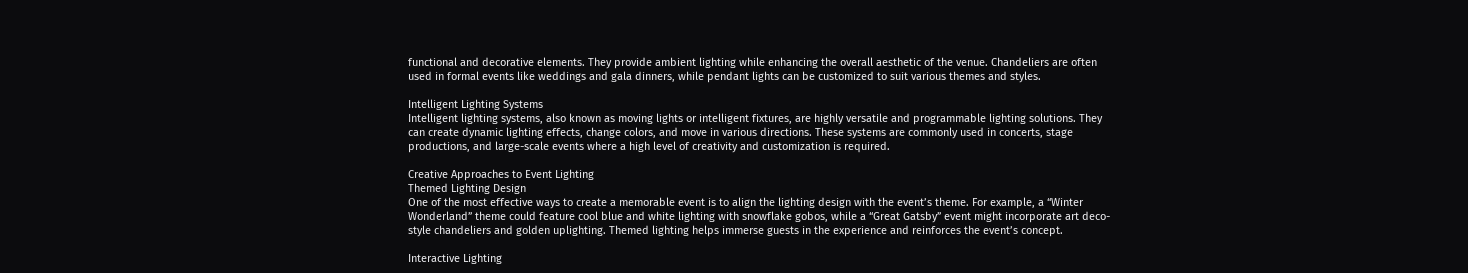functional and decorative elements. They provide ambient lighting while enhancing the overall aesthetic of the venue. Chandeliers are often used in formal events like weddings and gala dinners, while pendant lights can be customized to suit various themes and styles.

Intelligent Lighting Systems
Intelligent lighting systems, also known as moving lights or intelligent fixtures, are highly versatile and programmable lighting solutions. They can create dynamic lighting effects, change colors, and move in various directions. These systems are commonly used in concerts, stage productions, and large-scale events where a high level of creativity and customization is required.

Creative Approaches to Event Lighting
Themed Lighting Design
One of the most effective ways to create a memorable event is to align the lighting design with the event’s theme. For example, a “Winter Wonderland” theme could feature cool blue and white lighting with snowflake gobos, while a “Great Gatsby” event might incorporate art deco-style chandeliers and golden uplighting. Themed lighting helps immerse guests in the experience and reinforces the event’s concept.

Interactive Lighting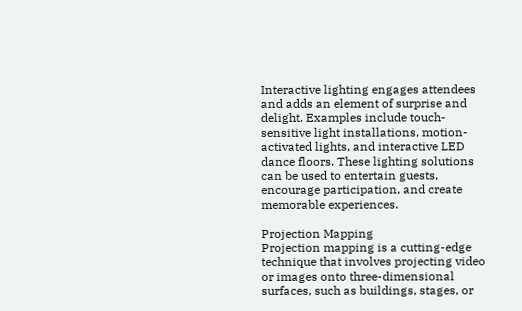Interactive lighting engages attendees and adds an element of surprise and delight. Examples include touch-sensitive light installations, motion-activated lights, and interactive LED dance floors. These lighting solutions can be used to entertain guests, encourage participation, and create memorable experiences.

Projection Mapping
Projection mapping is a cutting-edge technique that involves projecting video or images onto three-dimensional surfaces, such as buildings, stages, or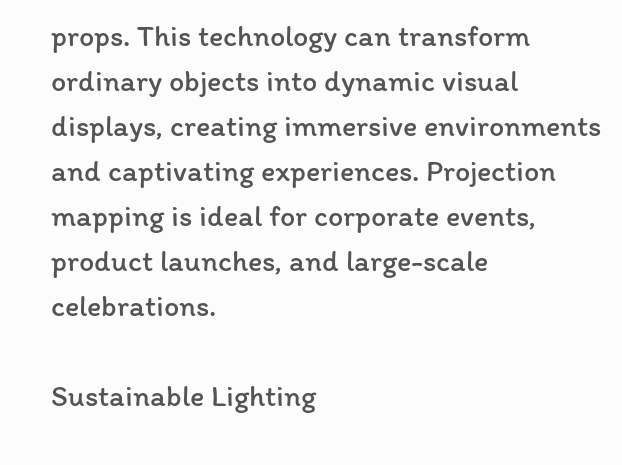props. This technology can transform ordinary objects into dynamic visual displays, creating immersive environments and captivating experiences. Projection mapping is ideal for corporate events, product launches, and large-scale celebrations.

Sustainable Lighting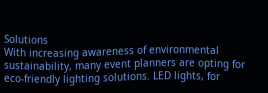Solutions
With increasing awareness of environmental sustainability, many event planners are opting for eco-friendly lighting solutions. LED lights, for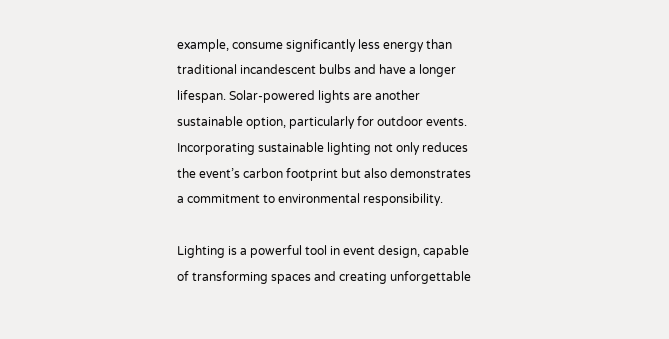example, consume significantly less energy than traditional incandescent bulbs and have a longer lifespan. Solar-powered lights are another sustainable option, particularly for outdoor events. Incorporating sustainable lighting not only reduces the event’s carbon footprint but also demonstrates a commitment to environmental responsibility.

Lighting is a powerful tool in event design, capable of transforming spaces and creating unforgettable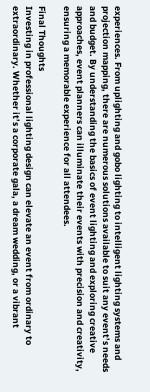experiences. From uplighting and gobo lighting to intelligent lighting systems and projection mapping, there are numerous solutions available to suit any event’s needs and budget. By understanding the basics of event lighting and exploring creative approaches, event planners can illuminate their events with precision and creativity, ensuring a memorable experience for all attendees.

Final Thoughts
Investing in professional lighting design can elevate an event from ordinary to extraordinary. Whether it’s a corporate gala, a dream wedding, or a vibrant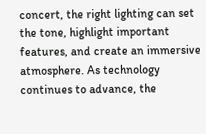concert, the right lighting can set the tone, highlight important features, and create an immersive atmosphere. As technology continues to advance, the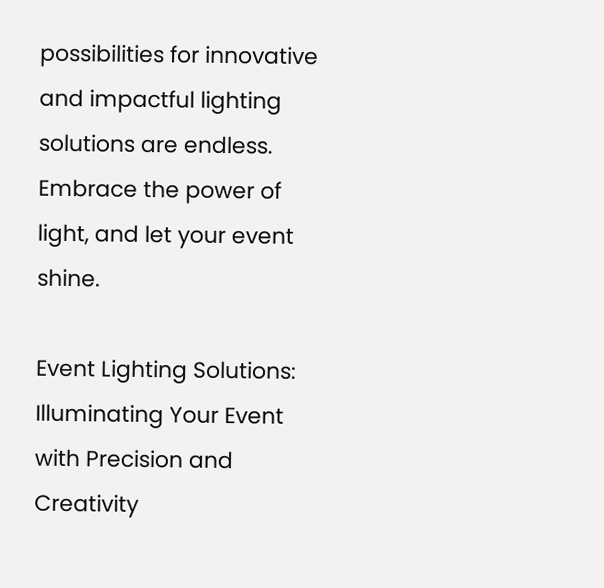possibilities for innovative and impactful lighting solutions are endless. Embrace the power of light, and let your event shine.

Event Lighting Solutions: Illuminating Your Event with Precision and Creativity